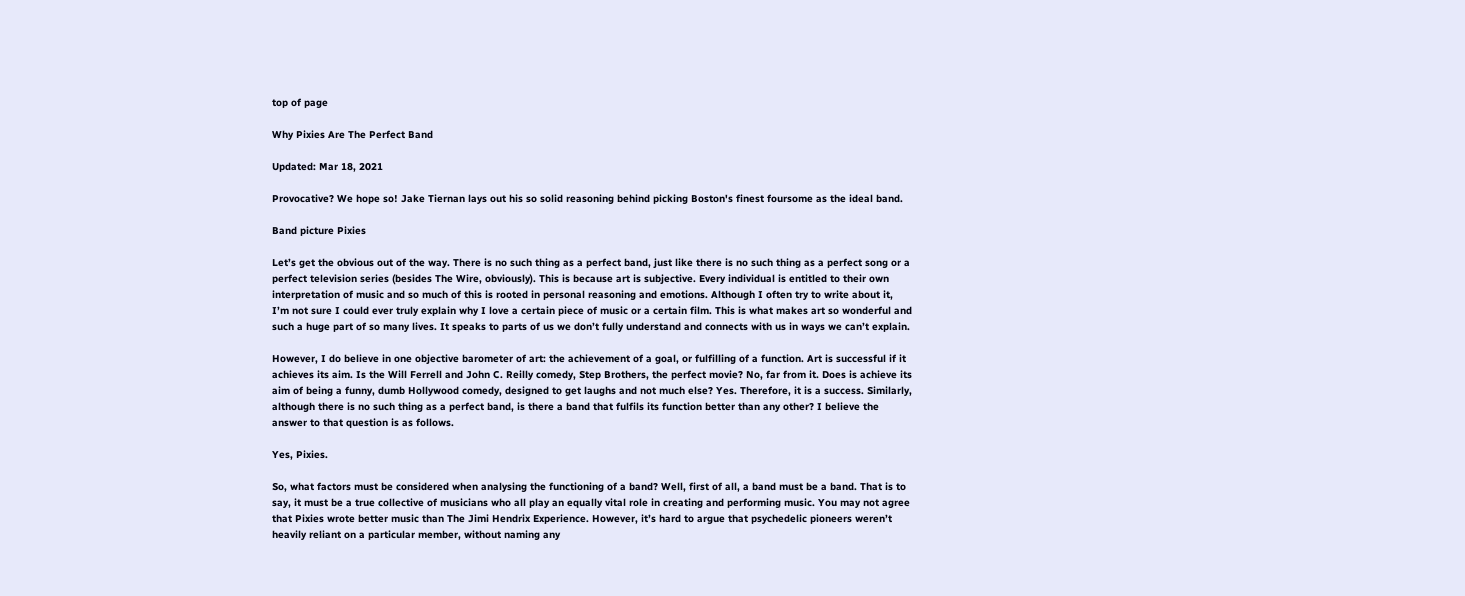top of page

Why Pixies Are The Perfect Band

Updated: Mar 18, 2021

Provocative? We hope so! Jake Tiernan lays out his so solid reasoning behind picking Boston's finest foursome as the ideal band.

Band picture Pixies

Let’s get the obvious out of the way. There is no such thing as a perfect band, just like there is no such thing as a perfect song or a perfect television series (besides The Wire, obviously). This is because art is subjective. Every individual is entitled to their own interpretation of music and so much of this is rooted in personal reasoning and emotions. Although I often try to write about it, I’m not sure I could ever truly explain why I love a certain piece of music or a certain film. This is what makes art so wonderful and such a huge part of so many lives. It speaks to parts of us we don’t fully understand and connects with us in ways we can’t explain.

However, I do believe in one objective barometer of art: the achievement of a goal, or fulfilling of a function. Art is successful if it achieves its aim. Is the Will Ferrell and John C. Reilly comedy, Step Brothers, the perfect movie? No, far from it. Does is achieve its aim of being a funny, dumb Hollywood comedy, designed to get laughs and not much else? Yes. Therefore, it is a success. Similarly, although there is no such thing as a perfect band, is there a band that fulfils its function better than any other? I believe the answer to that question is as follows.

Yes, Pixies.

So, what factors must be considered when analysing the functioning of a band? Well, first of all, a band must be a band. That is to say, it must be a true collective of musicians who all play an equally vital role in creating and performing music. You may not agree that Pixies wrote better music than The Jimi Hendrix Experience. However, it’s hard to argue that psychedelic pioneers weren’t heavily reliant on a particular member, without naming any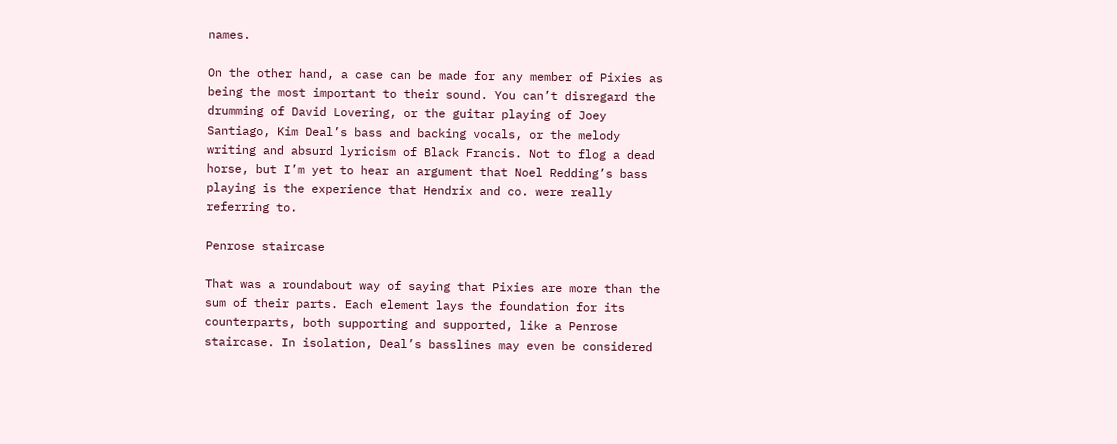names.

On the other hand, a case can be made for any member of Pixies as being the most important to their sound. You can’t disregard the drumming of David Lovering, or the guitar playing of Joey Santiago, Kim Deal’s bass and backing vocals, or the melody writing and absurd lyricism of Black Francis. Not to flog a dead horse, but I’m yet to hear an argument that Noel Redding’s bass playing is the experience that Hendrix and co. were really referring to.

Penrose staircase

That was a roundabout way of saying that Pixies are more than the sum of their parts. Each element lays the foundation for its counterparts, both supporting and supported, like a Penrose staircase. In isolation, Deal’s basslines may even be considered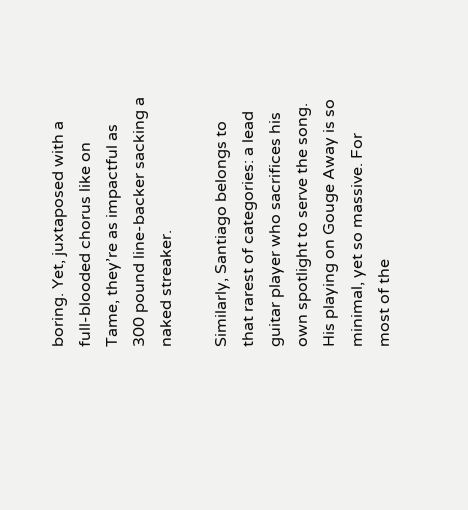boring. Yet, juxtaposed with a full-blooded chorus like on Tame, they’re as impactful as 300 pound line-backer sacking a naked streaker.

Similarly, Santiago belongs to that rarest of categories: a lead guitar player who sacrifices his own spotlight to serve the song. His playing on Gouge Away is so minimal, yet so massive. For most of the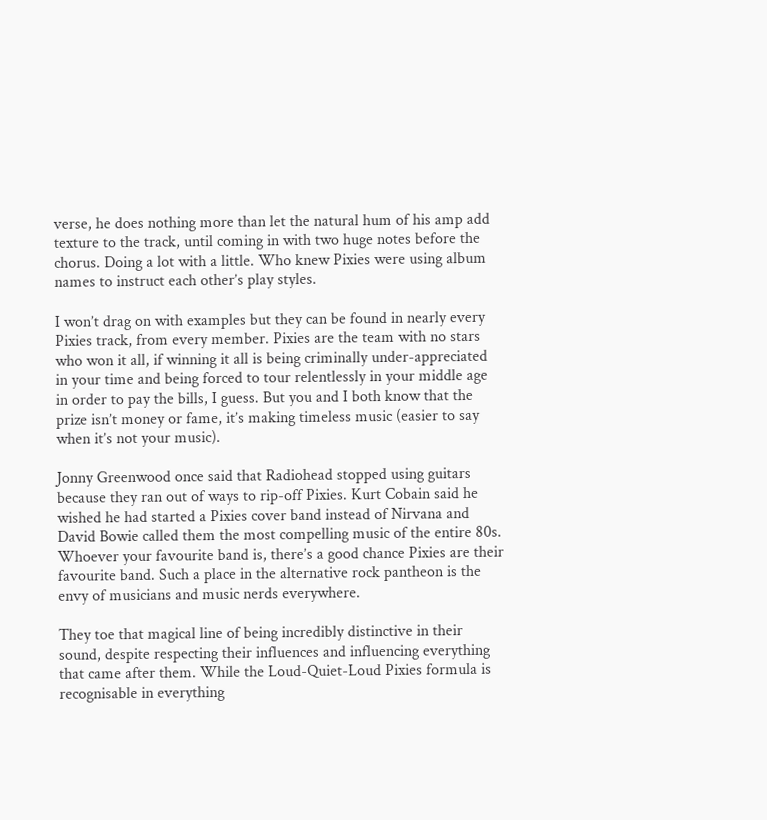verse, he does nothing more than let the natural hum of his amp add texture to the track, until coming in with two huge notes before the chorus. Doing a lot with a little. Who knew Pixies were using album names to instruct each other’s play styles.

I won’t drag on with examples but they can be found in nearly every Pixies track, from every member. Pixies are the team with no stars who won it all, if winning it all is being criminally under-appreciated in your time and being forced to tour relentlessly in your middle age in order to pay the bills, I guess. But you and I both know that the prize isn’t money or fame, it’s making timeless music (easier to say when it’s not your music).

Jonny Greenwood once said that Radiohead stopped using guitars because they ran out of ways to rip-off Pixies. Kurt Cobain said he wished he had started a Pixies cover band instead of Nirvana and David Bowie called them the most compelling music of the entire 80s. Whoever your favourite band is, there’s a good chance Pixies are their favourite band. Such a place in the alternative rock pantheon is the envy of musicians and music nerds everywhere.

They toe that magical line of being incredibly distinctive in their sound, despite respecting their influences and influencing everything that came after them. While the Loud-Quiet-Loud Pixies formula is recognisable in everything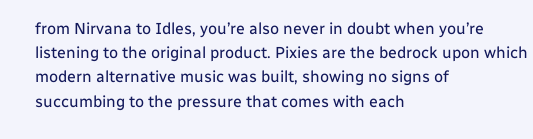from Nirvana to Idles, you’re also never in doubt when you’re listening to the original product. Pixies are the bedrock upon which modern alternative music was built, showing no signs of succumbing to the pressure that comes with each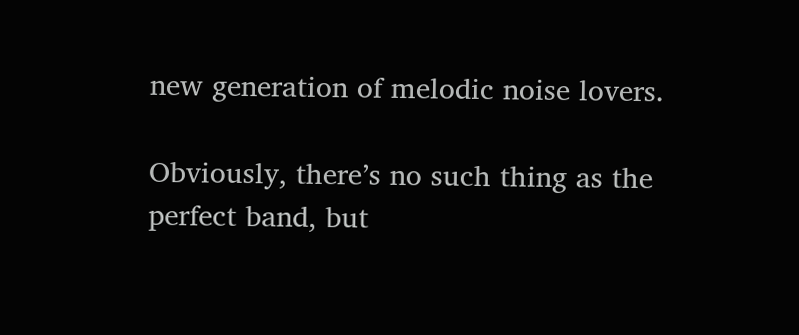new generation of melodic noise lovers.

Obviously, there’s no such thing as the perfect band, but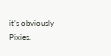it’s obviously Pixies.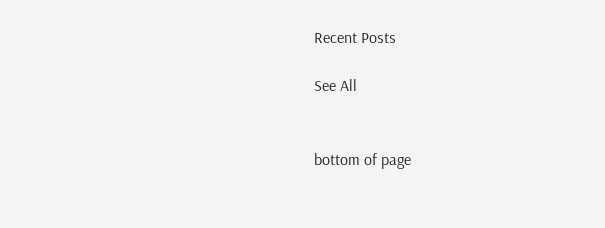Recent Posts

See All


bottom of page